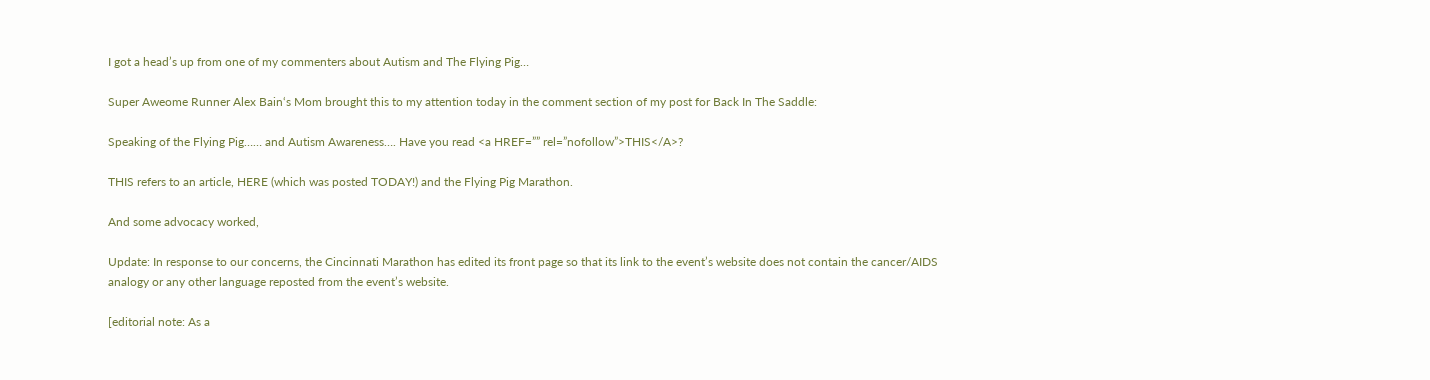I got a head’s up from one of my commenters about Autism and The Flying Pig…

Super Aweome Runner Alex Bain‘s Mom brought this to my attention today in the comment section of my post for Back In The Saddle:

Speaking of the Flying Pig…… and Autism Awareness…. Have you read <a HREF=”” rel=”nofollow”>THIS</A>?

THIS refers to an article, HERE (which was posted TODAY!) and the Flying Pig Marathon.

And some advocacy worked,

Update: In response to our concerns, the Cincinnati Marathon has edited its front page so that its link to the event’s website does not contain the cancer/AIDS analogy or any other language reposted from the event’s website.

[editorial note: As a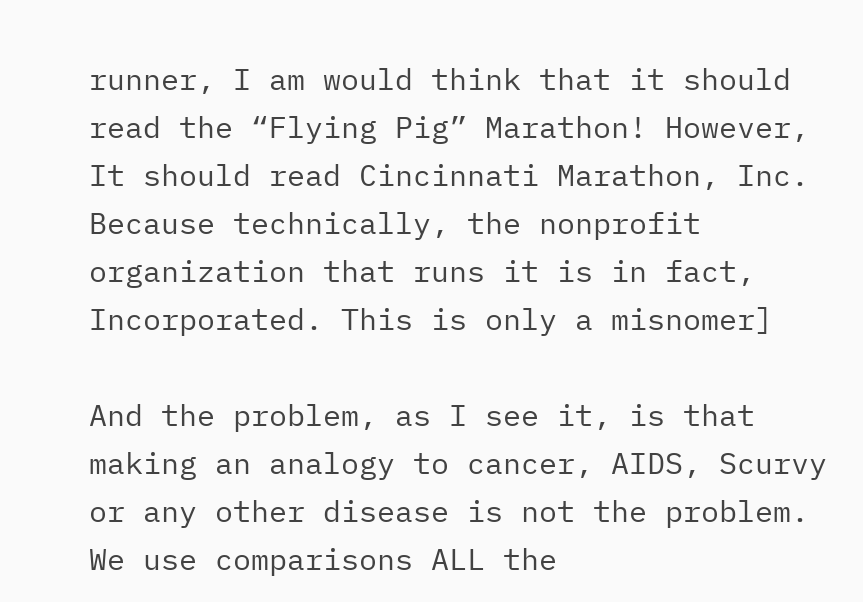runner, I am would think that it should read the “Flying Pig” Marathon! However, It should read Cincinnati Marathon, Inc. Because technically, the nonprofit organization that runs it is in fact, Incorporated. This is only a misnomer]

And the problem, as I see it, is that making an analogy to cancer, AIDS, Scurvy or any other disease is not the problem. We use comparisons ALL the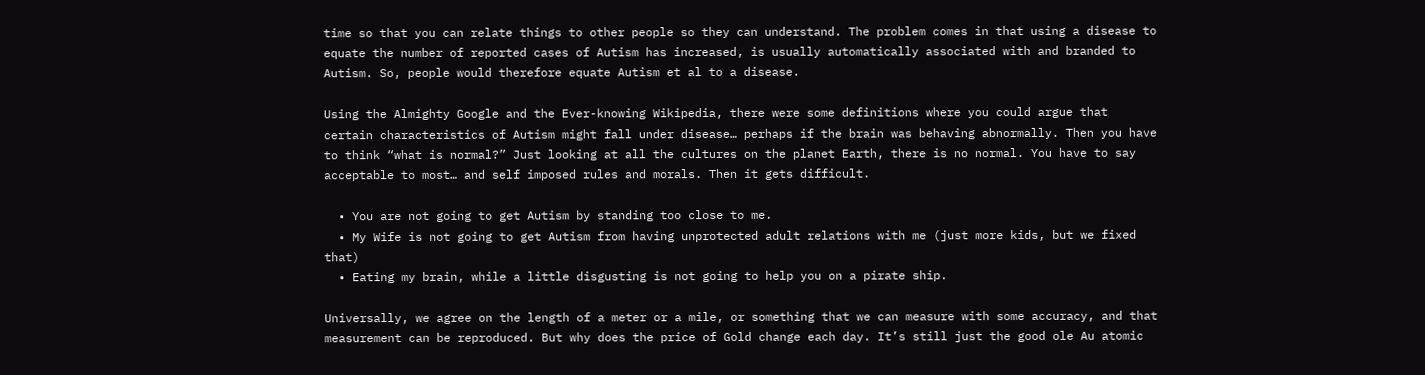time so that you can relate things to other people so they can understand. The problem comes in that using a disease to equate the number of reported cases of Autism has increased, is usually automatically associated with and branded to Autism. So, people would therefore equate Autism et al to a disease.

Using the Almighty Google and the Ever-knowing Wikipedia, there were some definitions where you could argue that certain characteristics of Autism might fall under disease… perhaps if the brain was behaving abnormally. Then you have to think “what is normal?” Just looking at all the cultures on the planet Earth, there is no normal. You have to say acceptable to most… and self imposed rules and morals. Then it gets difficult.

  • You are not going to get Autism by standing too close to me.
  • My Wife is not going to get Autism from having unprotected adult relations with me (just more kids, but we fixed that)
  • Eating my brain, while a little disgusting is not going to help you on a pirate ship.

Universally, we agree on the length of a meter or a mile, or something that we can measure with some accuracy, and that measurement can be reproduced. But why does the price of Gold change each day. It’s still just the good ole Au atomic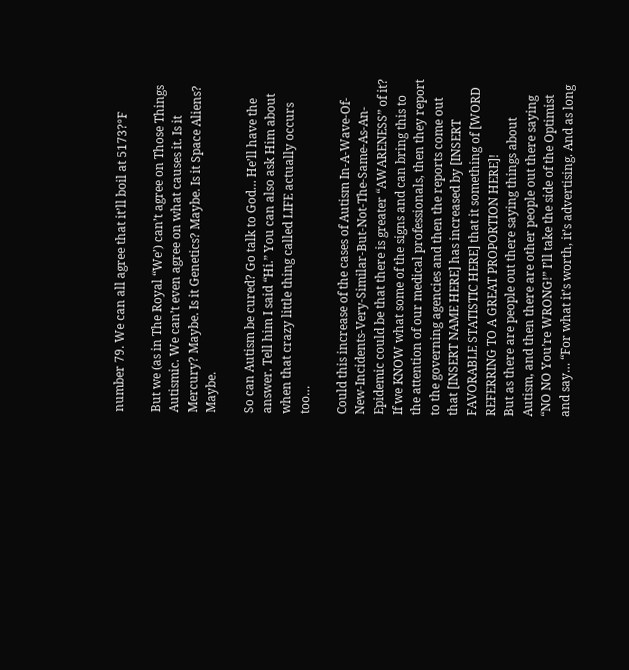number 79. We can all agree that it’ll boil at 5173?°F

But we (as in The Royal “We’) can’t agree on Those Things Autismic. We can’t even agree on what causes it. Is it Mercury? Maybe. Is it Genetics? Maybe. Is it Space Aliens? Maybe.

So can Autism be cured? Go talk to God… He’ll have the answer. Tell him I said “Hi.” You can also ask Him about when that crazy little thing called LIFE actually occurs too…

Could this increase of the cases of Autism In-A-Wave-Of-New-Incidents-Very-Similar-But-Not-The-Same-As-An-Epidemic could be that there is greater “AWARENESS” of it? If we KNOW what some of the signs and can bring this to the attention of our medical professionals, then they report to the governing agencies and then the reports come out that [INSERT NAME HERE] has increased by [INSERT FAVORABLE STATISTIC HERE] that it something of [WORD REFERRING TO A GREAT PROPORTION HERE]!
But as there are people out there saying things about Autism, and then there are other people out there saying “NO NO You’re WRONG!” I’ll take the side of the Optimist and say… “For what it’s worth, it’s advertising. And as long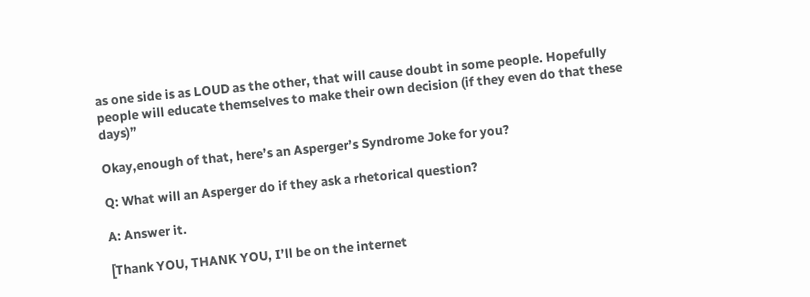as one side is as LOUD as the other, that will cause doubt in some people. Hopefully people will educate themselves to make their own decision (if they even do that these days)”

Okay,enough of that, here’s an Asperger’s Syndrome Joke for you?

Q: What will an Asperger do if they ask a rhetorical question?

A: Answer it.

[Thank YOU, THANK YOU, I’ll be on the internet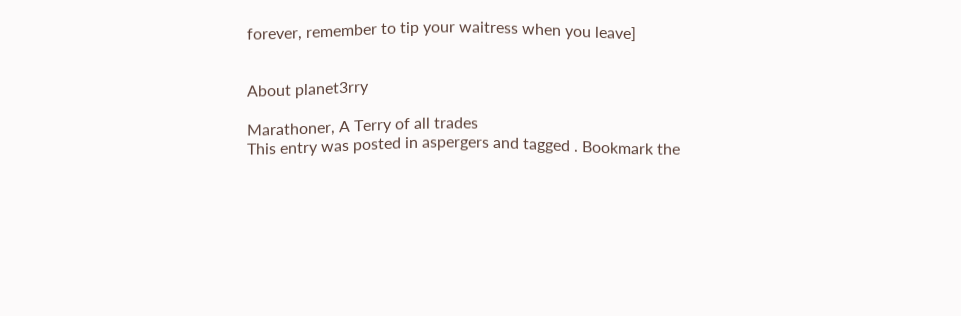forever, remember to tip your waitress when you leave]


About planet3rry

Marathoner, A Terry of all trades
This entry was posted in aspergers and tagged . Bookmark the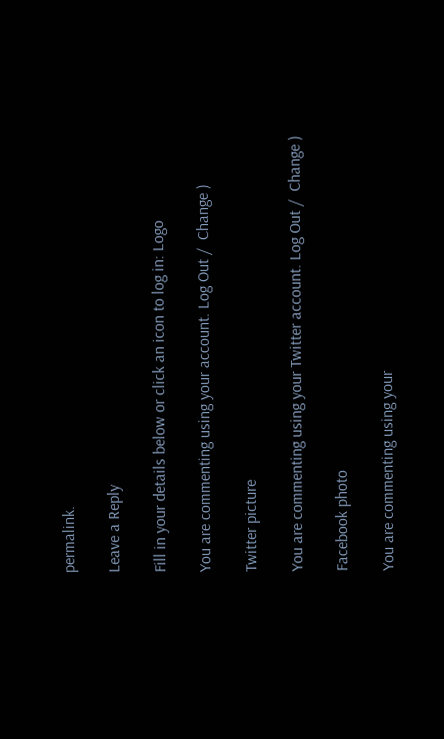permalink.

Leave a Reply

Fill in your details below or click an icon to log in: Logo

You are commenting using your account. Log Out /  Change )

Twitter picture

You are commenting using your Twitter account. Log Out /  Change )

Facebook photo

You are commenting using your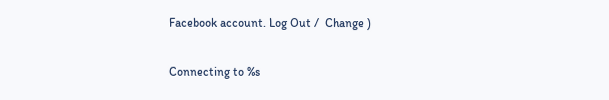Facebook account. Log Out /  Change )

Connecting to %s